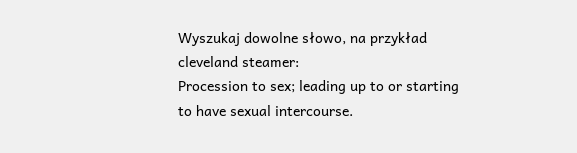Wyszukaj dowolne słowo, na przykład cleveland steamer:
Procession to sex; leading up to or starting to have sexual intercourse.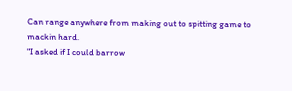Can range anywhere from making out to spitting game to mackin hard.
"I asked if I could barrow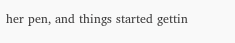her pen, and things started gettin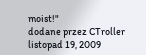moist!"
dodane przez CTroller listopad 19, 2009